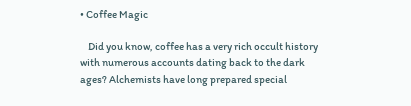• Coffee Magic

    Did you know, coffee has a very rich occult history with numerous accounts dating back to the dark ages? Alchemists have long prepared special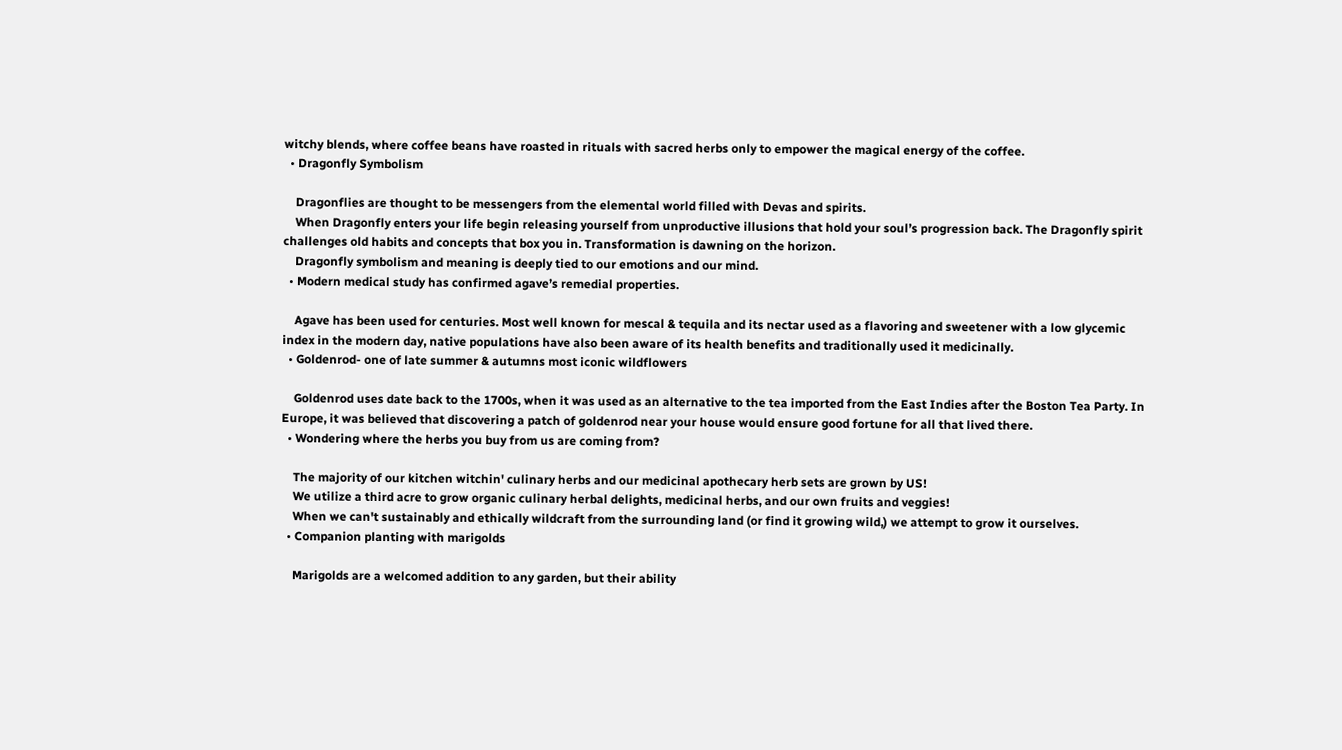witchy blends, where coffee beans have roasted in rituals with sacred herbs only to empower the magical energy of the coffee.
  • Dragonfly Symbolism

    Dragonflies are thought to be messengers from the elemental world filled with Devas and spirits.
    When Dragonfly enters your life begin releasing yourself from unproductive illusions that hold your soul’s progression back. The Dragonfly spirit challenges old habits and concepts that box you in. Transformation is dawning on the horizon.
    Dragonfly symbolism and meaning is deeply tied to our emotions and our mind.
  • Modern medical study has confirmed agave’s remedial properties.

    Agave has been used for centuries. Most well known for mescal & tequila and its nectar used as a flavoring and sweetener with a low glycemic index in the modern day, native populations have also been aware of its health benefits and traditionally used it medicinally.
  • Goldenrod- one of late summer & autumns most iconic wildflowers

    Goldenrod uses date back to the 1700s, when it was used as an alternative to the tea imported from the East Indies after the Boston Tea Party. In Europe, it was believed that discovering a patch of goldenrod near your house would ensure good fortune for all that lived there.
  • Wondering where the herbs you buy from us are coming from?

    The majority of our kitchen witchin' culinary herbs and our medicinal apothecary herb sets are grown by US!
    We utilize a third acre to grow organic culinary herbal delights, medicinal herbs, and our own fruits and veggies!
    When we can't sustainably and ethically wildcraft from the surrounding land (or find it growing wild,) we attempt to grow it ourselves.
  • Companion planting with marigolds

    Marigolds are a welcomed addition to any garden, but their ability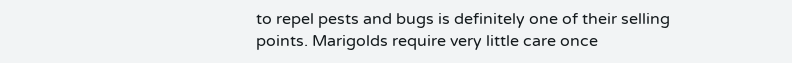to repel pests and bugs is definitely one of their selling points. Marigolds require very little care once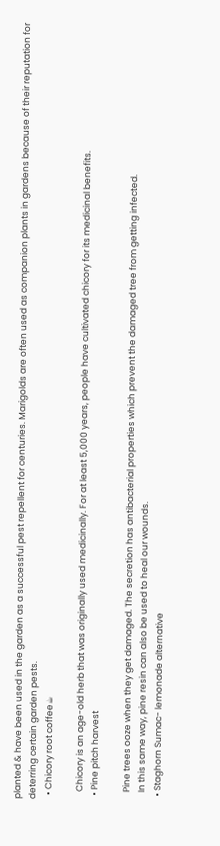planted & have been used in the garden as a successful pest repellent for centuries. Marigolds are often used as companion plants in gardens because of their reputation for deterring certain garden pests.
  • Chicory root coffee☕

    Chicory is an age-old herb that was originally used medicinally. For at least 5,000 years, people have cultivated chicory for its medicinal benefits.
  • Pine pitch harvest

    Pine trees ooze when they get damaged. The secretion has antibacterial properties which prevent the damaged tree from getting infected.
    In this same way, pine resin can also be used to heal our wounds.
  • Staghorn Sumac- lemonade alternative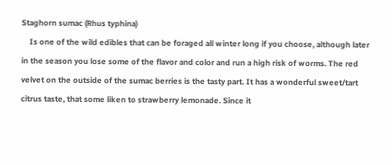Staghorn sumac (Rhus typhina)
    Is one of the wild edibles that can be foraged all winter long if you choose, although later in the season you lose some of the flavor and color and run a high risk of worms. The red velvet on the outside of the sumac berries is the tasty part. It has a wonderful sweet/tart citrus taste, that some liken to strawberry lemonade. Since it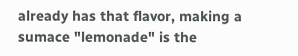already has that flavor, making a sumace "lemonade" is the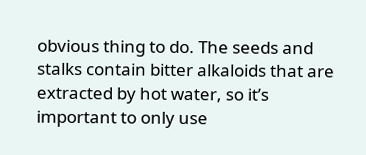obvious thing to do. The seeds and stalks contain bitter alkaloids that are extracted by hot water, so it’s important to only use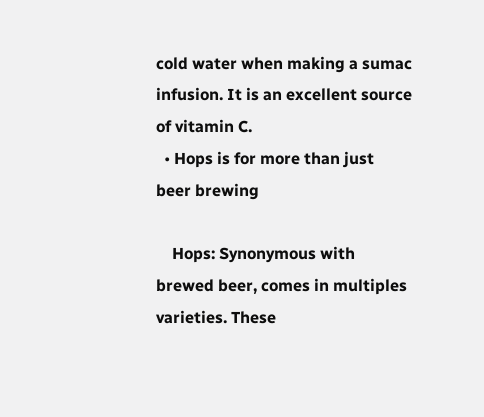cold water when making a sumac infusion. It is an excellent source of vitamin C.
  • Hops is for more than just beer brewing

    Hops: Synonymous with brewed beer, comes in multiples varieties. These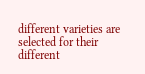different varieties are selected for their different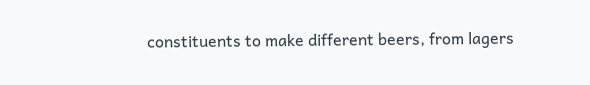constituents to make different beers, from lagers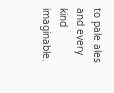to pale ales and every kind imaginable.